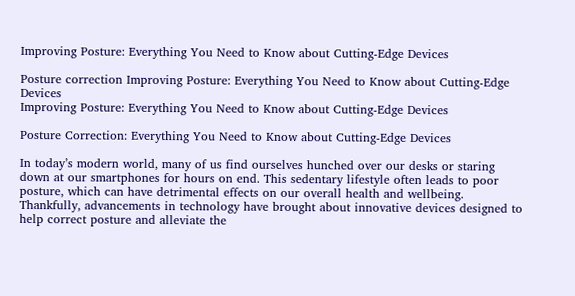Improving Posture: Everything You Need to Know about Cutting-Edge Devices

Posture correction Improving Posture: Everything You Need to Know about Cutting-Edge Devices
Improving Posture: Everything You Need to Know about Cutting-Edge Devices

Posture Correction: Everything You Need to Know about Cutting-Edge Devices

In today’s modern world, many of us find ourselves hunched over our desks or staring down at our smartphones for hours on end. This sedentary lifestyle often leads to poor posture, which can have detrimental effects on our overall health and wellbeing. Thankfully, advancements in technology have brought about innovative devices designed to help correct posture and alleviate the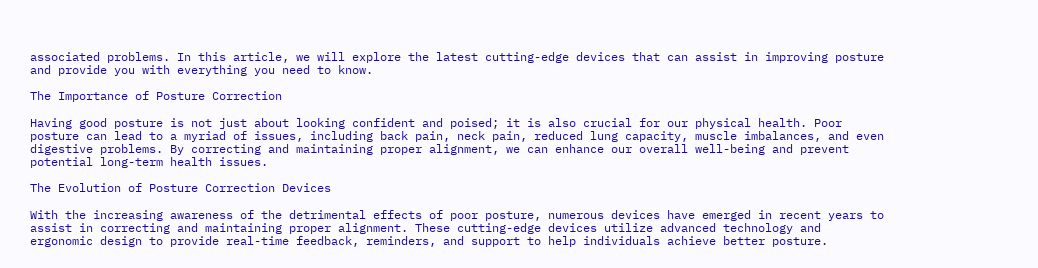associated problems. In this article, we will explore the latest cutting-edge devices that can assist in improving posture and provide you with everything you need to know.

The Importance of Posture Correction

Having good posture is not just about looking confident and poised; it is also crucial for our physical health. Poor posture can lead to a myriad of issues, including back pain, neck pain, reduced lung capacity, muscle imbalances, and even digestive problems. By correcting and maintaining proper alignment, we can enhance our overall well-being and prevent potential long-term health issues.

The Evolution of Posture Correction Devices

With the increasing awareness of the detrimental effects of poor posture, numerous devices have emerged in recent years to assist in correcting and maintaining proper alignment. These cutting-edge devices utilize advanced technology and ergonomic design to provide real-time feedback, reminders, and support to help individuals achieve better posture.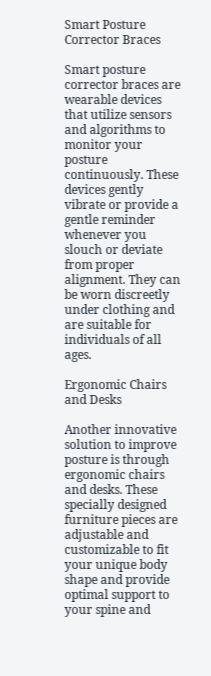Smart Posture Corrector Braces

Smart posture corrector braces are wearable devices that utilize sensors and algorithms to monitor your posture continuously. These devices gently vibrate or provide a gentle reminder whenever you slouch or deviate from proper alignment. They can be worn discreetly under clothing and are suitable for individuals of all ages.

Ergonomic Chairs and Desks

Another innovative solution to improve posture is through ergonomic chairs and desks. These specially designed furniture pieces are adjustable and customizable to fit your unique body shape and provide optimal support to your spine and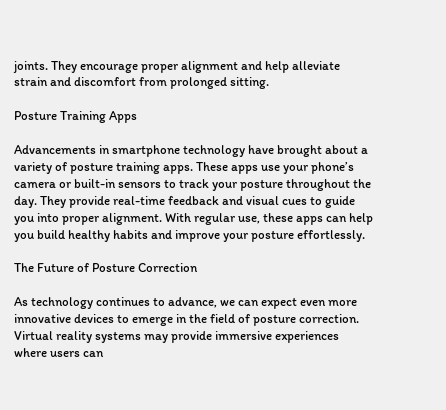joints. They encourage proper alignment and help alleviate strain and discomfort from prolonged sitting.

Posture Training Apps

Advancements in smartphone technology have brought about a variety of posture training apps. These apps use your phone’s camera or built-in sensors to track your posture throughout the day. They provide real-time feedback and visual cues to guide you into proper alignment. With regular use, these apps can help you build healthy habits and improve your posture effortlessly.

The Future of Posture Correction

As technology continues to advance, we can expect even more innovative devices to emerge in the field of posture correction. Virtual reality systems may provide immersive experiences where users can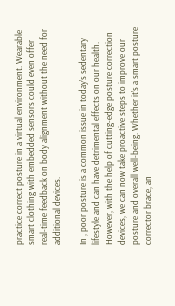practice correct posture in a virtual environment. Wearable smart clothing with embedded sensors could even offer real-time feedback on body alignment without the need for additional devices.

In , poor posture is a common issue in today’s sedentary lifestyle and can have detrimental effects on our health. However, with the help of cutting-edge posture correction devices, we can now take proactive steps to improve our posture and overall well-being. Whether it’s a smart posture corrector brace, an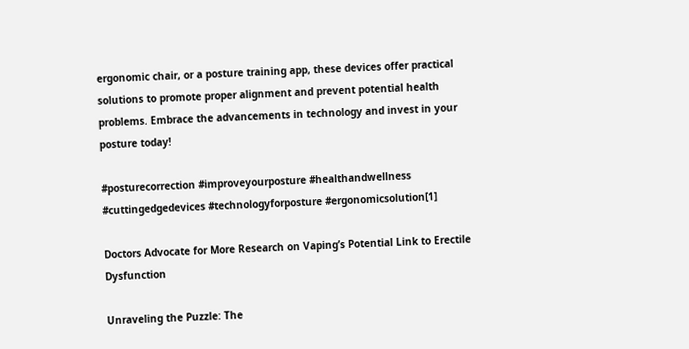ergonomic chair, or a posture training app, these devices offer practical solutions to promote proper alignment and prevent potential health problems. Embrace the advancements in technology and invest in your posture today!

#posturecorrection #improveyourposture #healthandwellness #cuttingedgedevices #technologyforposture #ergonomicsolution[1]

Doctors Advocate for More Research on Vaping’s Potential Link to Erectile Dysfunction

Unraveling the Puzzle: The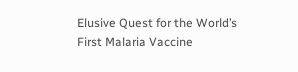Elusive Quest for the World’s First Malaria Vaccine